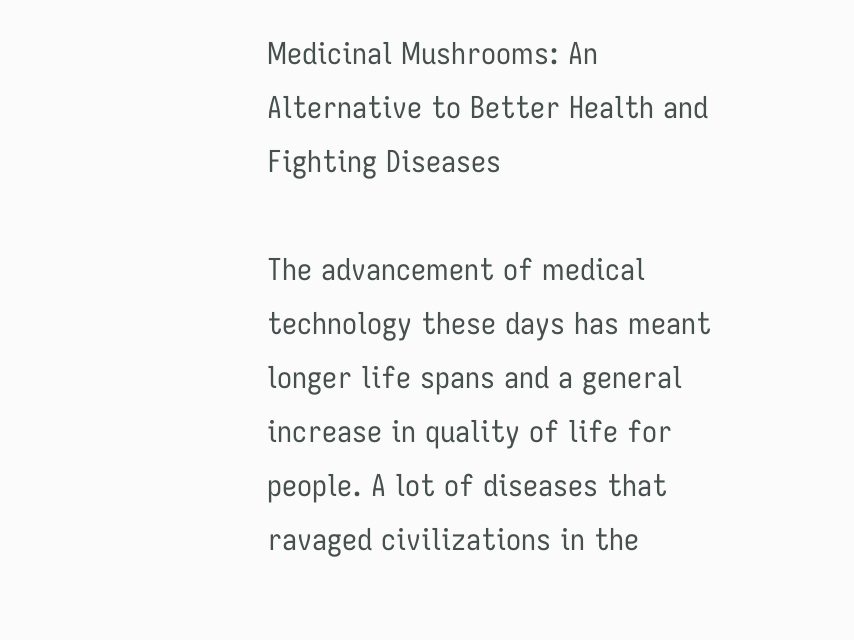Medicinal Mushrooms: An Alternative to Better Health and Fighting Diseases

The advancement of medical technology these days has meant longer life spans and a general increase in quality of life for people. A lot of diseases that ravaged civilizations in the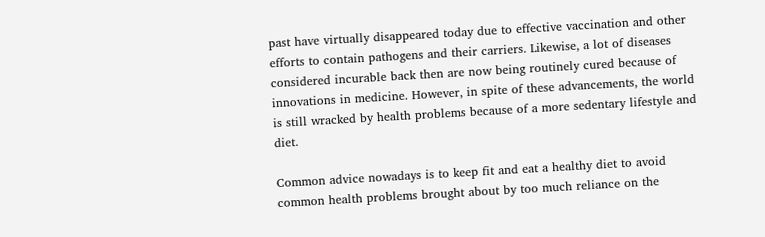past have virtually disappeared today due to effective vaccination and other efforts to contain pathogens and their carriers. Likewise, a lot of diseases considered incurable back then are now being routinely cured because of innovations in medicine. However, in spite of these advancements, the world is still wracked by health problems because of a more sedentary lifestyle and diet.

Common advice nowadays is to keep fit and eat a healthy diet to avoid common health problems brought about by too much reliance on the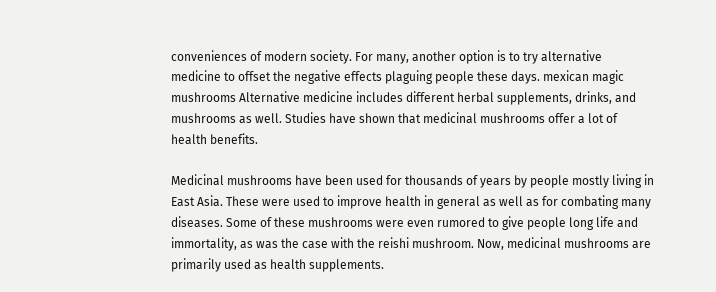conveniences of modern society. For many, another option is to try alternative medicine to offset the negative effects plaguing people these days. mexican magic mushrooms Alternative medicine includes different herbal supplements, drinks, and mushrooms as well. Studies have shown that medicinal mushrooms offer a lot of health benefits.

Medicinal mushrooms have been used for thousands of years by people mostly living in East Asia. These were used to improve health in general as well as for combating many diseases. Some of these mushrooms were even rumored to give people long life and immortality, as was the case with the reishi mushroom. Now, medicinal mushrooms are primarily used as health supplements.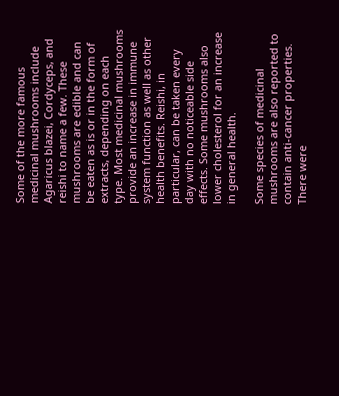Some of the more famous medicinal mushrooms include Agaricus blazei, Cordyceps, and reishi to name a few. These mushrooms are edible and can be eaten as is or in the form of extracts, depending on each type. Most medicinal mushrooms provide an increase in immune system function as well as other health benefits. Reishi, in particular, can be taken every day with no noticeable side effects. Some mushrooms also lower cholesterol for an increase in general health.

Some species of medicinal mushrooms are also reported to contain anti-cancer properties. There were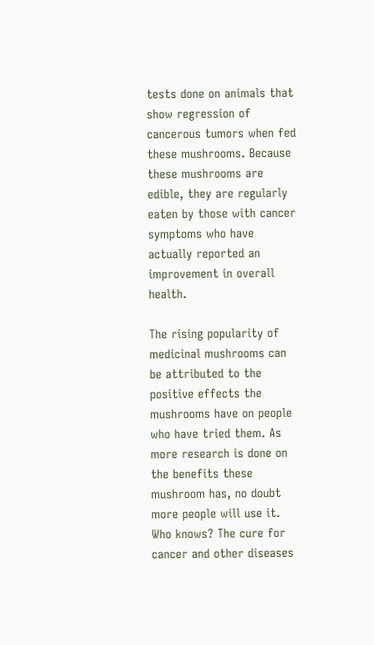tests done on animals that show regression of cancerous tumors when fed these mushrooms. Because these mushrooms are edible, they are regularly eaten by those with cancer symptoms who have actually reported an improvement in overall health.

The rising popularity of medicinal mushrooms can be attributed to the positive effects the mushrooms have on people who have tried them. As more research is done on the benefits these mushroom has, no doubt more people will use it. Who knows? The cure for cancer and other diseases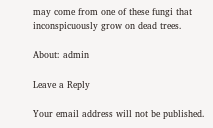may come from one of these fungi that inconspicuously grow on dead trees.

About: admin

Leave a Reply

Your email address will not be published.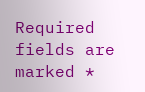Required fields are marked *